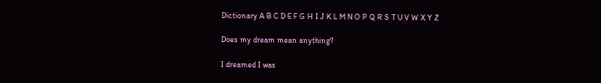Dictionary A B C D E F G H I J K L M N O P Q R S T U V W X Y Z

Does my dream mean anything?

I dreamed I was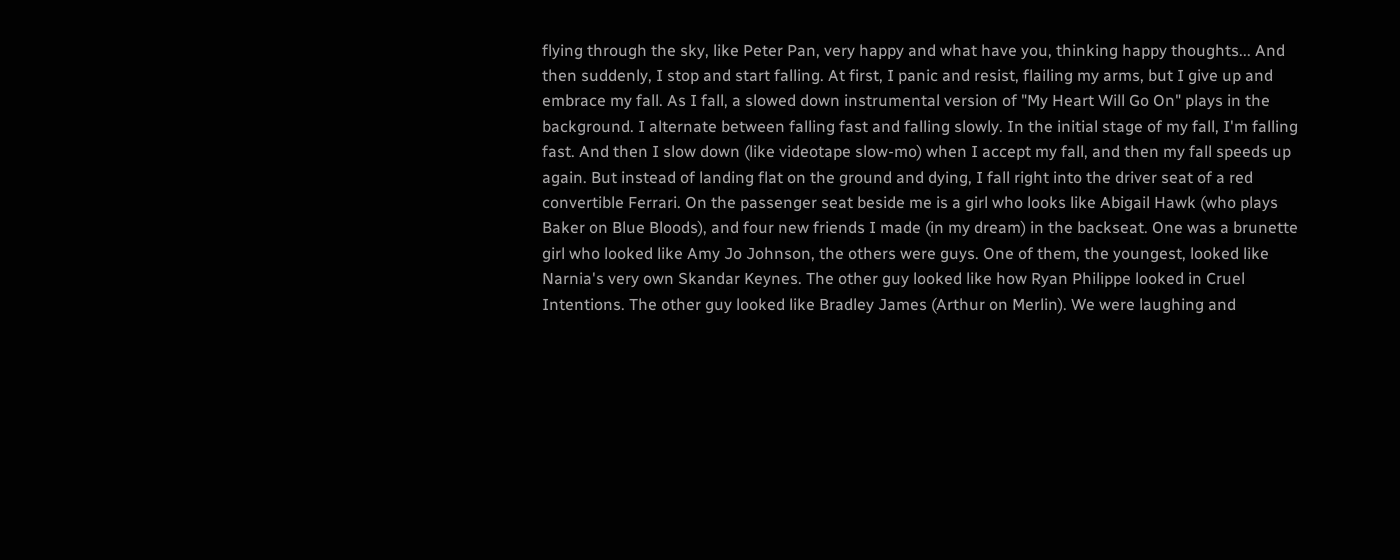flying through the sky, like Peter Pan, very happy and what have you, thinking happy thoughts... And then suddenly, I stop and start falling. At first, I panic and resist, flailing my arms, but I give up and embrace my fall. As I fall, a slowed down instrumental version of "My Heart Will Go On" plays in the background. I alternate between falling fast and falling slowly. In the initial stage of my fall, I'm falling fast. And then I slow down (like videotape slow-mo) when I accept my fall, and then my fall speeds up again. But instead of landing flat on the ground and dying, I fall right into the driver seat of a red convertible Ferrari. On the passenger seat beside me is a girl who looks like Abigail Hawk (who plays Baker on Blue Bloods), and four new friends I made (in my dream) in the backseat. One was a brunette girl who looked like Amy Jo Johnson, the others were guys. One of them, the youngest, looked like Narnia's very own Skandar Keynes. The other guy looked like how Ryan Philippe looked in Cruel Intentions. The other guy looked like Bradley James (Arthur on Merlin). We were laughing and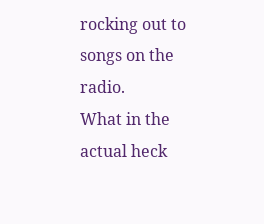rocking out to songs on the radio.
What in the actual heck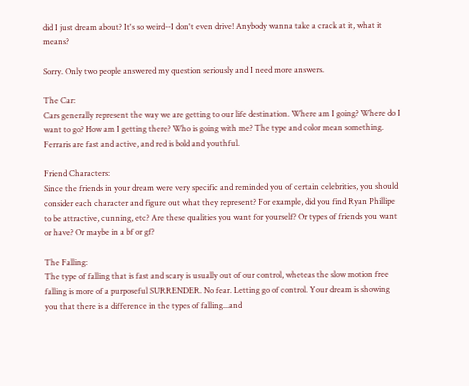did I just dream about? It's so weird--I don't even drive! Anybody wanna take a crack at it, what it means?

Sorry. Only two people answered my question seriously and I need more answers.

The Car:
Cars generally represent the way we are getting to our life destination. Where am I going? Where do I want to go? How am I getting there? Who is going with me? The type and color mean something. Ferraris are fast and active, and red is bold and youthful.

Friend Characters:
Since the friends in your dream were very specific and reminded you of certain celebrities, you should consider each character and figure out what they represent? For example, did you find Ryan Phillipe to be attractive, cunning, etc? Are these qualities you want for yourself? Or types of friends you want or have? Or maybe in a bf or gf?

The Falling:
The type of falling that is fast and scary is usually out of our control, wheteas the slow motion free falling is more of a purposeful SURRENDER. No fear. Letting go of control. Your dream is showing you that there is a difference in the types of falling...and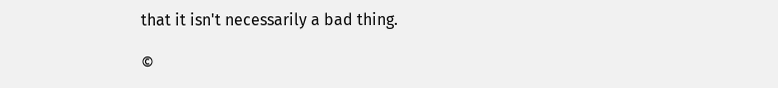that it isn't necessarily a bad thing.

©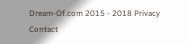Dream-Of.com 2015 - 2018 Privacy Contact